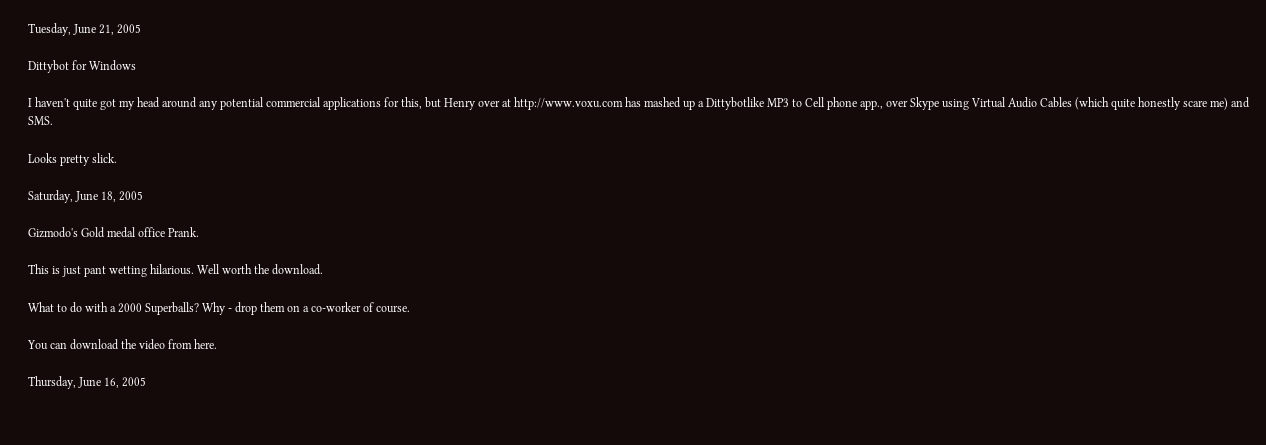Tuesday, June 21, 2005

Dittybot for Windows

I haven't quite got my head around any potential commercial applications for this, but Henry over at http://www.voxu.com has mashed up a Dittybotlike MP3 to Cell phone app., over Skype using Virtual Audio Cables (which quite honestly scare me) and SMS.

Looks pretty slick.

Saturday, June 18, 2005

Gizmodo's Gold medal office Prank.

This is just pant wetting hilarious. Well worth the download.

What to do with a 2000 Superballs? Why - drop them on a co-worker of course.

You can download the video from here.

Thursday, June 16, 2005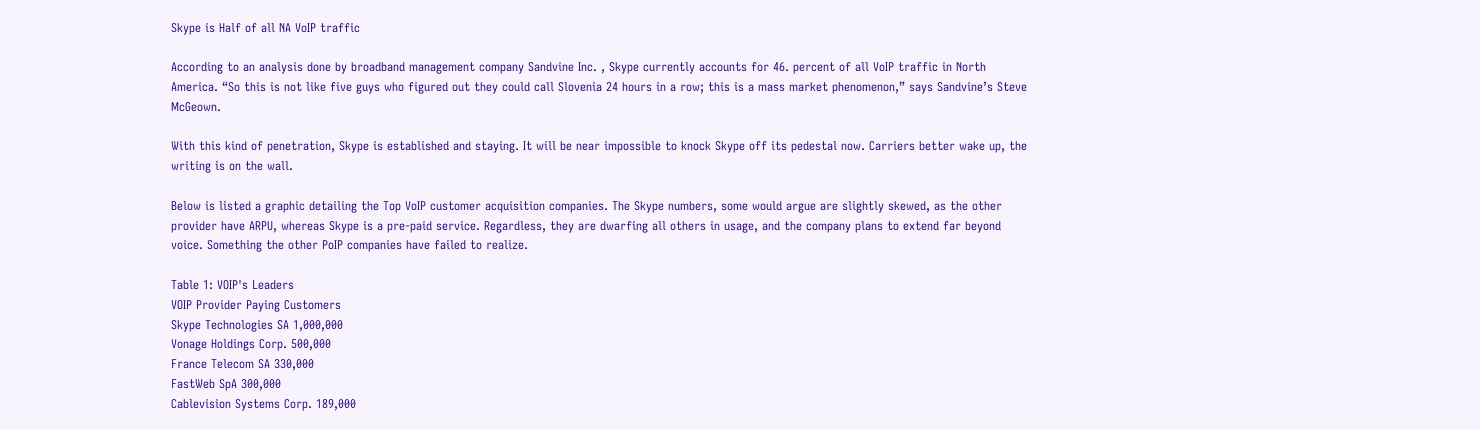Skype is Half of all NA VoIP traffic

According to an analysis done by broadband management company Sandvine Inc. , Skype currently accounts for 46. percent of all VoIP traffic in North America. “So this is not like five guys who figured out they could call Slovenia 24 hours in a row; this is a mass market phenomenon,” says Sandvine’s Steve McGeown.

With this kind of penetration, Skype is established and staying. It will be near impossible to knock Skype off its pedestal now. Carriers better wake up, the writing is on the wall.

Below is listed a graphic detailing the Top VoIP customer acquisition companies. The Skype numbers, some would argue are slightly skewed, as the other provider have ARPU, whereas Skype is a pre-paid service. Regardless, they are dwarfing all others in usage, and the company plans to extend far beyond voice. Something the other PoIP companies have failed to realize.

Table 1: VOIP's Leaders
VOIP Provider Paying Customers
Skype Technologies SA 1,000,000
Vonage Holdings Corp. 500,000
France Telecom SA 330,000
FastWeb SpA 300,000
Cablevision Systems Corp. 189,000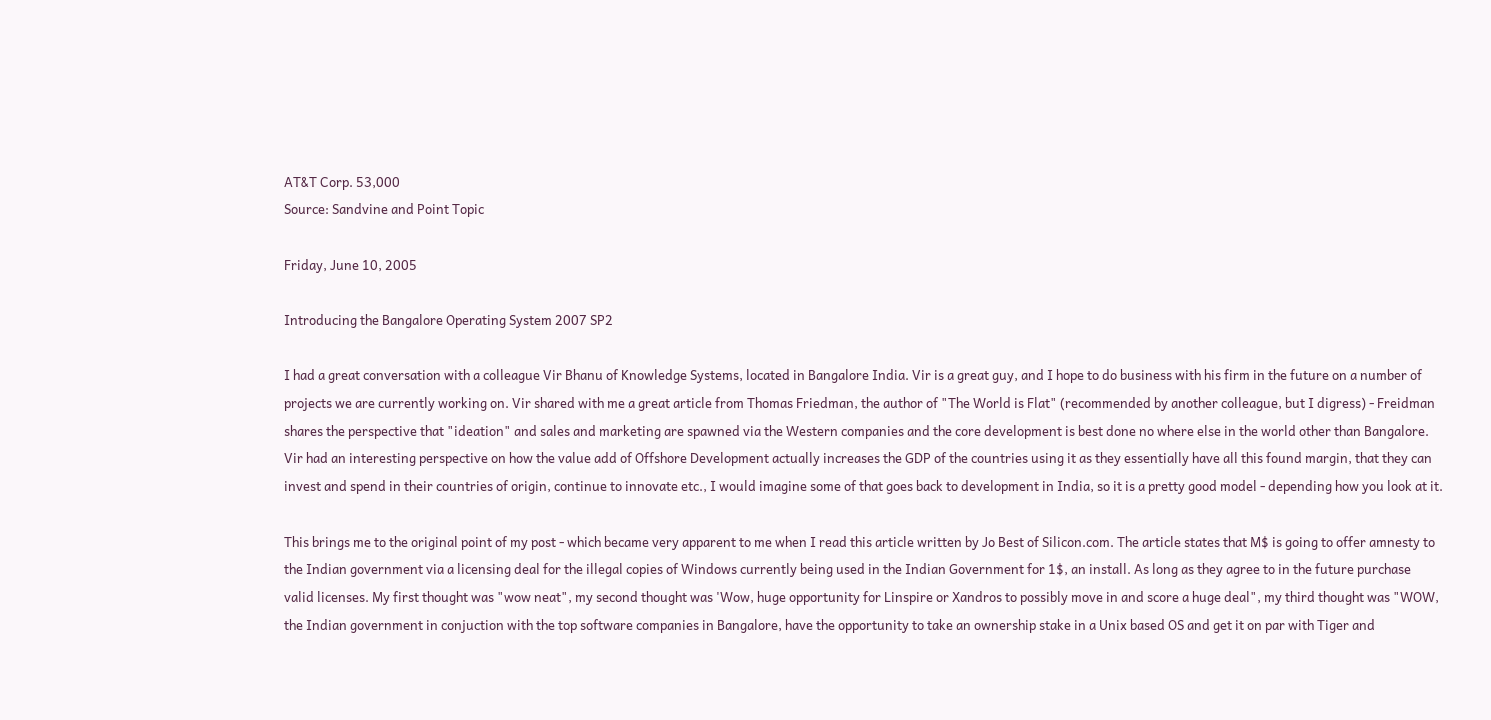AT&T Corp. 53,000
Source: Sandvine and Point Topic

Friday, June 10, 2005

Introducing the Bangalore Operating System 2007 SP2

I had a great conversation with a colleague Vir Bhanu of Knowledge Systems, located in Bangalore India. Vir is a great guy, and I hope to do business with his firm in the future on a number of projects we are currently working on. Vir shared with me a great article from Thomas Friedman, the author of "The World is Flat" (recommended by another colleague, but I digress) - Freidman shares the perspective that "ideation" and sales and marketing are spawned via the Western companies and the core development is best done no where else in the world other than Bangalore. Vir had an interesting perspective on how the value add of Offshore Development actually increases the GDP of the countries using it as they essentially have all this found margin, that they can invest and spend in their countries of origin, continue to innovate etc., I would imagine some of that goes back to development in India, so it is a pretty good model - depending how you look at it.

This brings me to the original point of my post - which became very apparent to me when I read this article written by Jo Best of Silicon.com. The article states that M$ is going to offer amnesty to the Indian government via a licensing deal for the illegal copies of Windows currently being used in the Indian Government for 1$, an install. As long as they agree to in the future purchase valid licenses. My first thought was "wow neat", my second thought was 'Wow, huge opportunity for Linspire or Xandros to possibly move in and score a huge deal", my third thought was "WOW, the Indian government in conjuction with the top software companies in Bangalore, have the opportunity to take an ownership stake in a Unix based OS and get it on par with Tiger and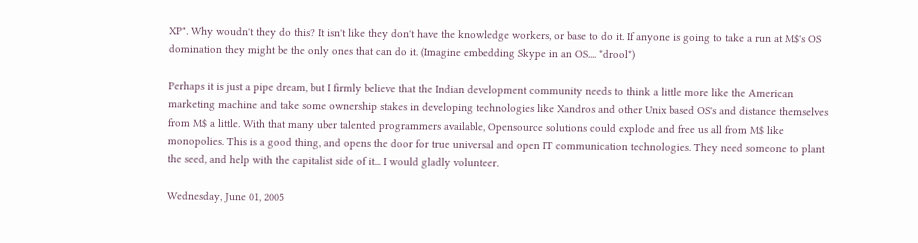XP". Why woudn't they do this? It isn't like they don't have the knowledge workers, or base to do it. If anyone is going to take a run at M$'s OS domination they might be the only ones that can do it. (Imagine embedding Skype in an OS.... *drool*)

Perhaps it is just a pipe dream, but I firmly believe that the Indian development community needs to think a little more like the American marketing machine and take some ownership stakes in developing technologies like Xandros and other Unix based OS's and distance themselves from M$ a little. With that many uber talented programmers available, Opensource solutions could explode and free us all from M$ like monopolies. This is a good thing, and opens the door for true universal and open IT communication technologies. They need someone to plant the seed, and help with the capitalist side of it... I would gladly volunteer.

Wednesday, June 01, 2005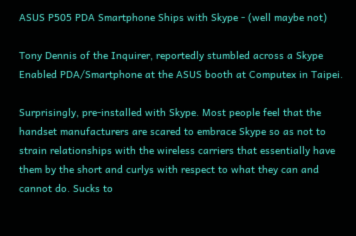ASUS P505 PDA Smartphone Ships with Skype - (well maybe not)

Tony Dennis of the Inquirer, reportedly stumbled across a Skype Enabled PDA/Smartphone at the ASUS booth at Computex in Taipei.

Surprisingly, pre-installed with Skype. Most people feel that the handset manufacturers are scared to embrace Skype so as not to strain relationships with the wireless carriers that essentially have them by the short and curlys with respect to what they can and cannot do. Sucks to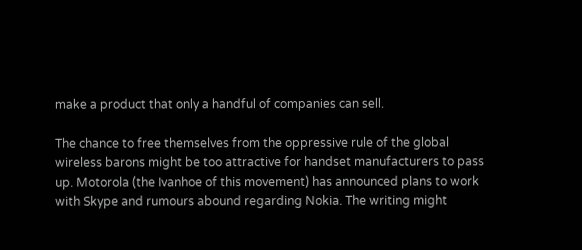make a product that only a handful of companies can sell.

The chance to free themselves from the oppressive rule of the global wireless barons might be too attractive for handset manufacturers to pass up. Motorola (the Ivanhoe of this movement) has announced plans to work with Skype and rumours abound regarding Nokia. The writing might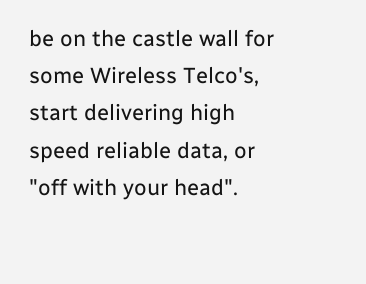be on the castle wall for some Wireless Telco's, start delivering high speed reliable data, or "off with your head".